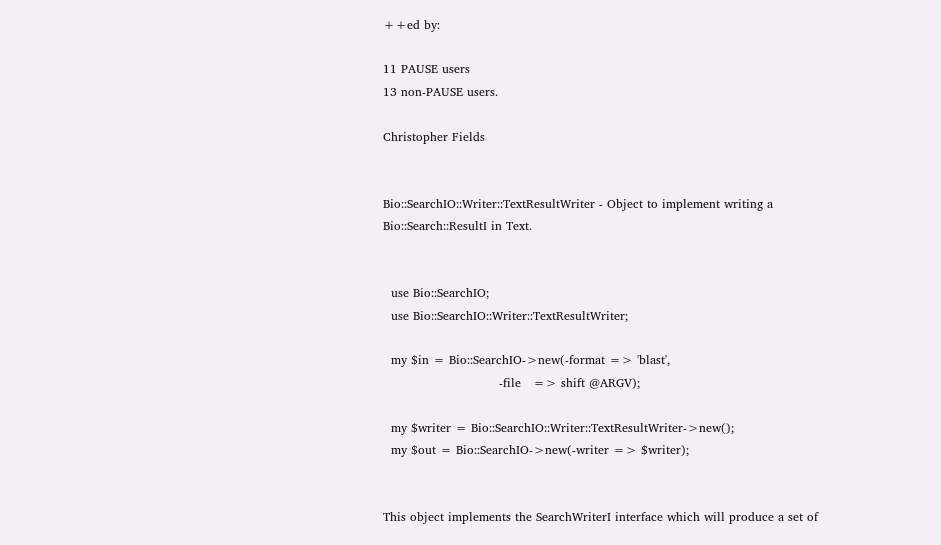++ed by:

11 PAUSE users
13 non-PAUSE users.

Christopher Fields


Bio::SearchIO::Writer::TextResultWriter - Object to implement writing a Bio::Search::ResultI in Text.


  use Bio::SearchIO;
  use Bio::SearchIO::Writer::TextResultWriter;

  my $in = Bio::SearchIO->new(-format => 'blast',
                             -file   => shift @ARGV);

  my $writer = Bio::SearchIO::Writer::TextResultWriter->new();
  my $out = Bio::SearchIO->new(-writer => $writer);


This object implements the SearchWriterI interface which will produce a set of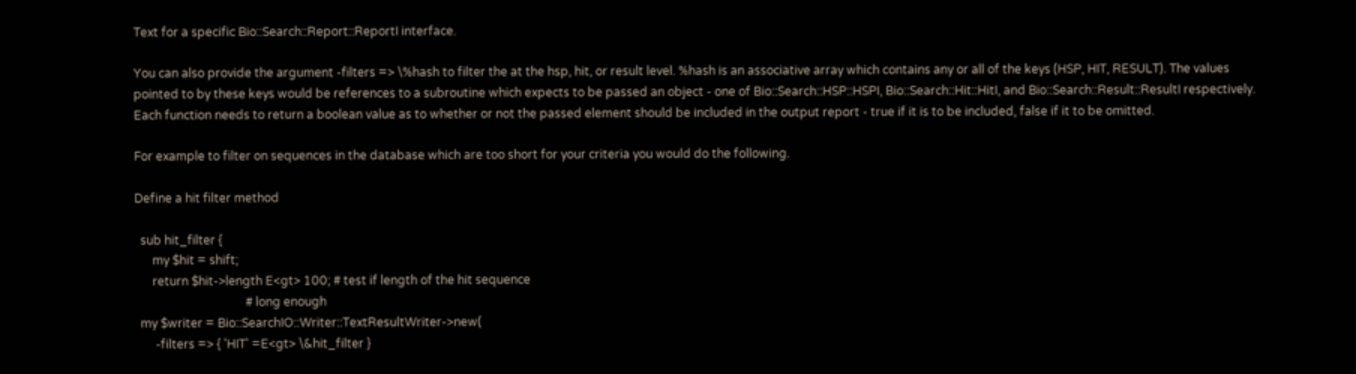Text for a specific Bio::Search::Report::ReportI interface.

You can also provide the argument -filters => \%hash to filter the at the hsp, hit, or result level. %hash is an associative array which contains any or all of the keys (HSP, HIT, RESULT). The values pointed to by these keys would be references to a subroutine which expects to be passed an object - one of Bio::Search::HSP::HSPI, Bio::Search::Hit::HitI, and Bio::Search::Result::ResultI respectively. Each function needs to return a boolean value as to whether or not the passed element should be included in the output report - true if it is to be included, false if it to be omitted.

For example to filter on sequences in the database which are too short for your criteria you would do the following.

Define a hit filter method

  sub hit_filter {
      my $hit = shift;
      return $hit->length E<gt> 100; # test if length of the hit sequence
                                     # long enough
  my $writer = Bio::SearchIO::Writer::TextResultWriter->new(
       -filters => { 'HIT' =E<gt> \&hit_filter }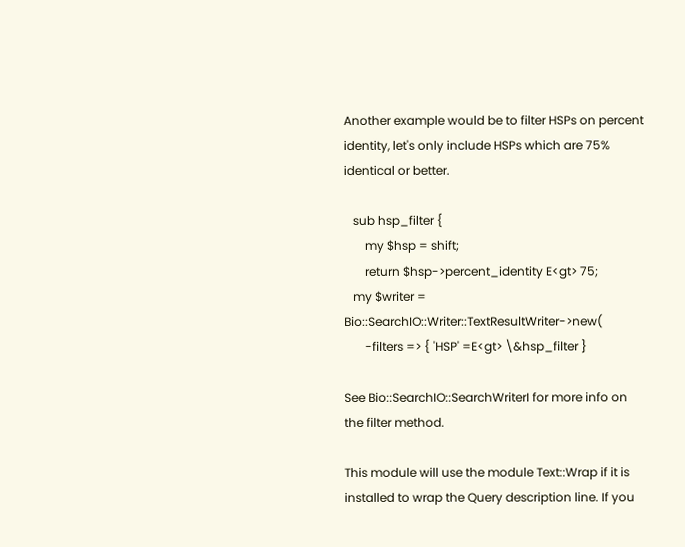Another example would be to filter HSPs on percent identity, let's only include HSPs which are 75% identical or better.

   sub hsp_filter {
       my $hsp = shift;
       return $hsp->percent_identity E<gt> 75;
   my $writer = Bio::SearchIO::Writer::TextResultWriter->new(
       -filters => { 'HSP' =E<gt> \&hsp_filter }

See Bio::SearchIO::SearchWriterI for more info on the filter method.

This module will use the module Text::Wrap if it is installed to wrap the Query description line. If you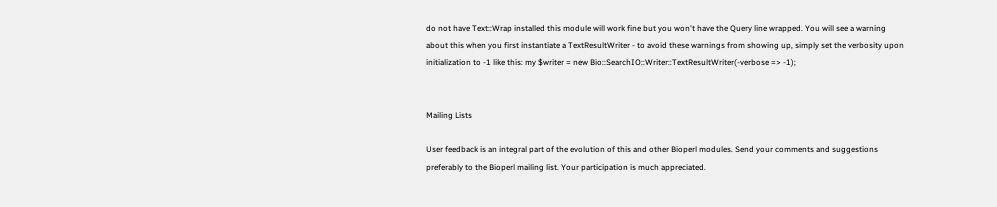do not have Text::Wrap installed this module will work fine but you won't have the Query line wrapped. You will see a warning about this when you first instantiate a TextResultWriter - to avoid these warnings from showing up, simply set the verbosity upon initialization to -1 like this: my $writer = new Bio::SearchIO::Writer::TextResultWriter(-verbose => -1);


Mailing Lists

User feedback is an integral part of the evolution of this and other Bioperl modules. Send your comments and suggestions preferably to the Bioperl mailing list. Your participation is much appreciated.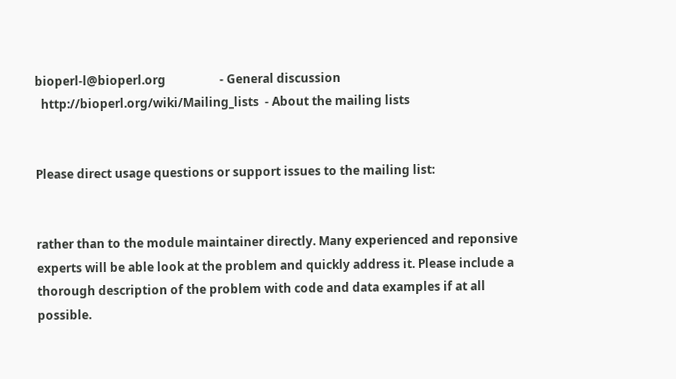bioperl-l@bioperl.org                  - General discussion
  http://bioperl.org/wiki/Mailing_lists  - About the mailing lists


Please direct usage questions or support issues to the mailing list:


rather than to the module maintainer directly. Many experienced and reponsive experts will be able look at the problem and quickly address it. Please include a thorough description of the problem with code and data examples if at all possible.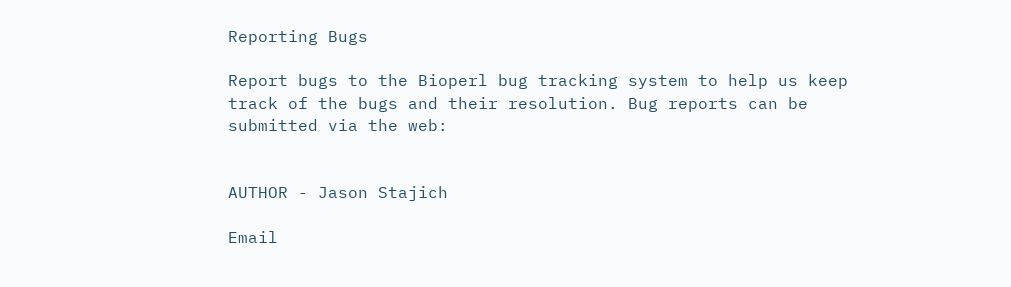Reporting Bugs

Report bugs to the Bioperl bug tracking system to help us keep track of the bugs and their resolution. Bug reports can be submitted via the web:


AUTHOR - Jason Stajich

Email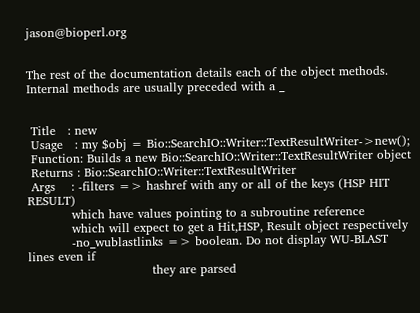jason@bioperl.org


The rest of the documentation details each of the object methods. Internal methods are usually preceded with a _


 Title   : new
 Usage   : my $obj = Bio::SearchIO::Writer::TextResultWriter->new();
 Function: Builds a new Bio::SearchIO::Writer::TextResultWriter object
 Returns : Bio::SearchIO::Writer::TextResultWriter
 Args    : -filters => hashref with any or all of the keys (HSP HIT RESULT)
           which have values pointing to a subroutine reference
           which will expect to get a Hit,HSP, Result object respectively
           -no_wublastlinks => boolean. Do not display WU-BLAST lines even if
                               they are parsed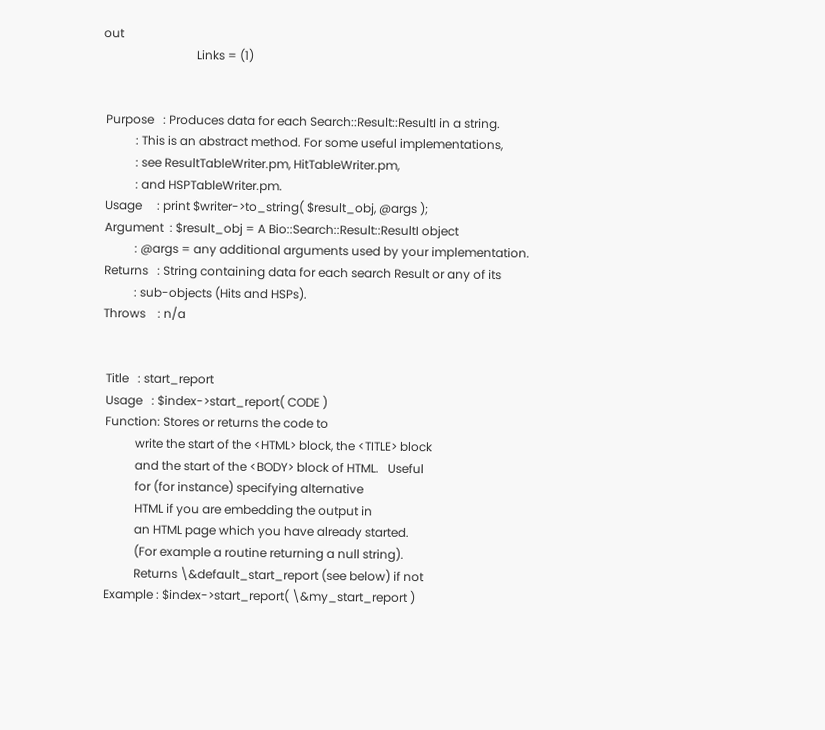out
                               Links = (1)


 Purpose   : Produces data for each Search::Result::ResultI in a string.
           : This is an abstract method. For some useful implementations,
           : see ResultTableWriter.pm, HitTableWriter.pm,
           : and HSPTableWriter.pm.
 Usage     : print $writer->to_string( $result_obj, @args );
 Argument  : $result_obj = A Bio::Search::Result::ResultI object
           : @args = any additional arguments used by your implementation.
 Returns   : String containing data for each search Result or any of its
           : sub-objects (Hits and HSPs).
 Throws    : n/a


  Title   : start_report
  Usage   : $index->start_report( CODE )
  Function: Stores or returns the code to
            write the start of the <HTML> block, the <TITLE> block
            and the start of the <BODY> block of HTML.   Useful
            for (for instance) specifying alternative
            HTML if you are embedding the output in
            an HTML page which you have already started.
            (For example a routine returning a null string).
            Returns \&default_start_report (see below) if not
  Example : $index->start_report( \&my_start_report )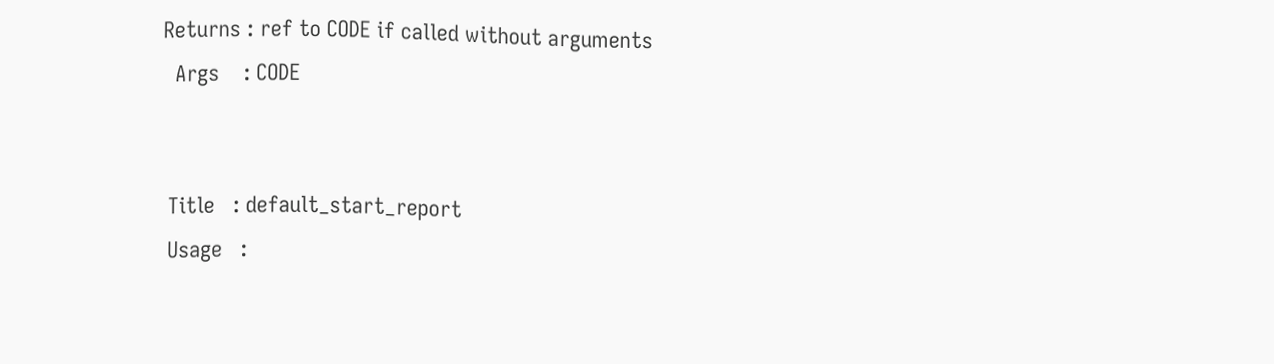Returns : ref to CODE if called without arguments
  Args    : CODE


 Title   : default_start_report
 Usage   :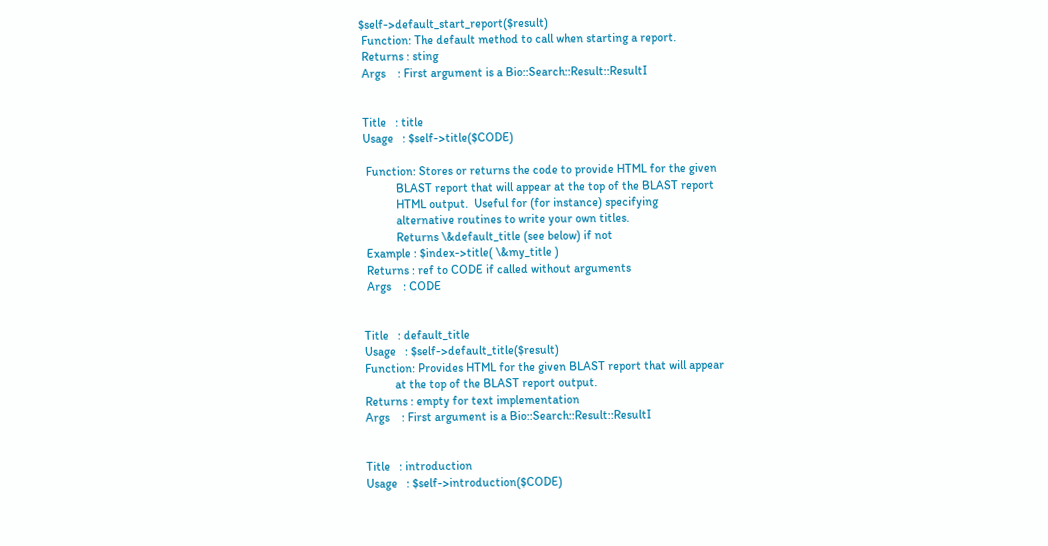$self->default_start_report($result)
 Function: The default method to call when starting a report.
 Returns : sting
 Args    : First argument is a Bio::Search::Result::ResultI


 Title   : title
 Usage   : $self->title($CODE)

  Function: Stores or returns the code to provide HTML for the given
            BLAST report that will appear at the top of the BLAST report
            HTML output.  Useful for (for instance) specifying
            alternative routines to write your own titles.
            Returns \&default_title (see below) if not
  Example : $index->title( \&my_title )
  Returns : ref to CODE if called without arguments
  Args    : CODE


 Title   : default_title
 Usage   : $self->default_title($result)
 Function: Provides HTML for the given BLAST report that will appear
           at the top of the BLAST report output.
 Returns : empty for text implementation
 Args    : First argument is a Bio::Search::Result::ResultI


 Title   : introduction
 Usage   : $self->introduction($CODE)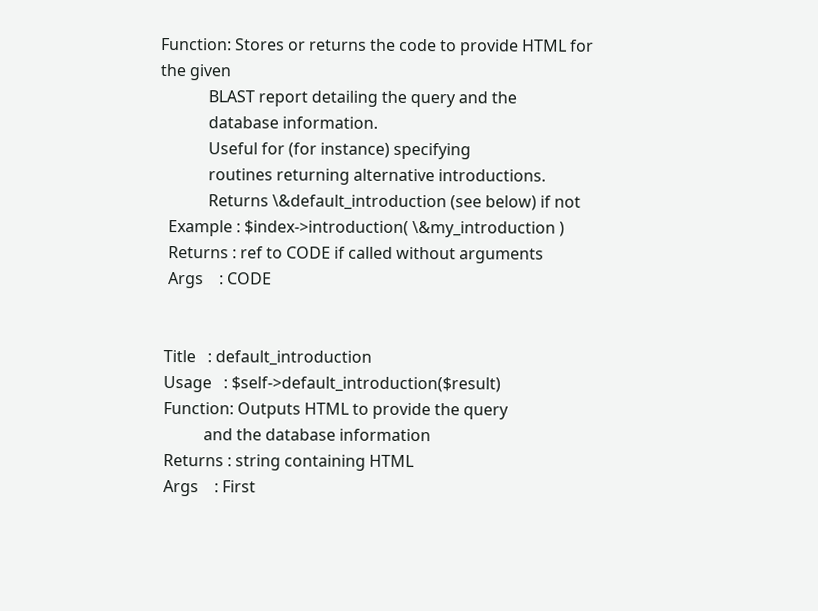Function: Stores or returns the code to provide HTML for the given
            BLAST report detailing the query and the
            database information.
            Useful for (for instance) specifying
            routines returning alternative introductions.
            Returns \&default_introduction (see below) if not
  Example : $index->introduction( \&my_introduction )
  Returns : ref to CODE if called without arguments
  Args    : CODE


 Title   : default_introduction
 Usage   : $self->default_introduction($result)
 Function: Outputs HTML to provide the query
           and the database information
 Returns : string containing HTML
 Args    : First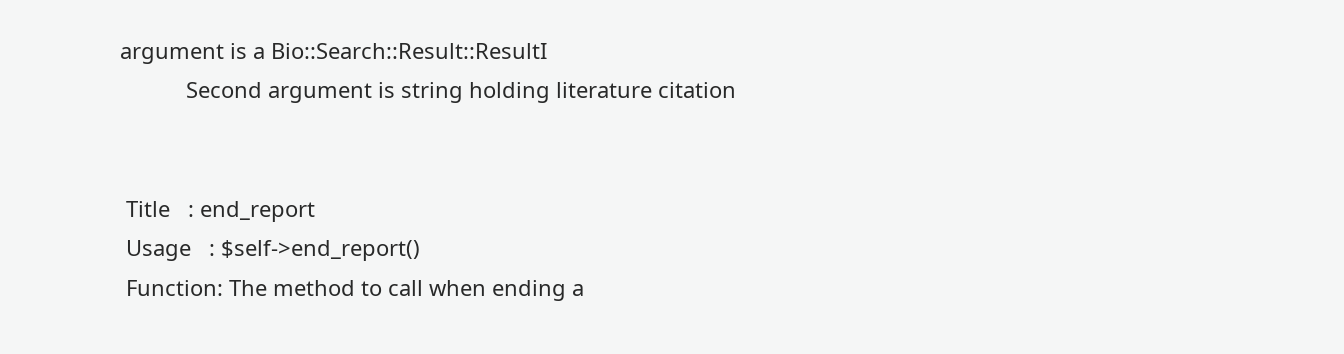argument is a Bio::Search::Result::ResultI
           Second argument is string holding literature citation


 Title   : end_report
 Usage   : $self->end_report()
 Function: The method to call when ending a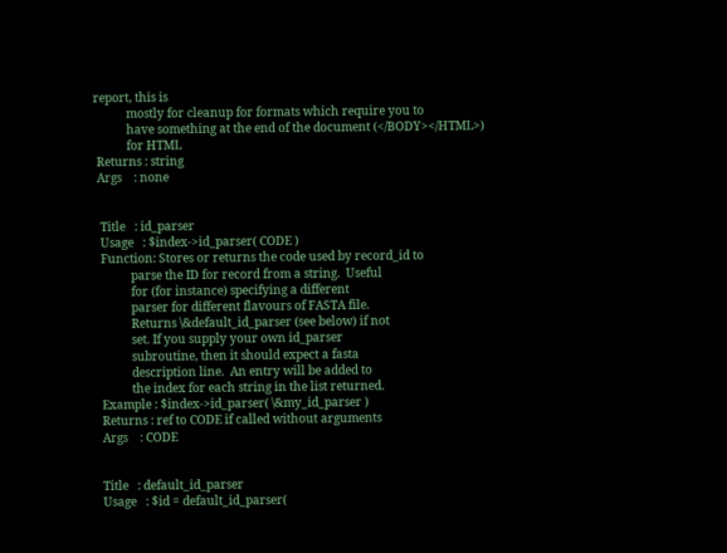report, this is
           mostly for cleanup for formats which require you to
           have something at the end of the document (</BODY></HTML>)
           for HTML
 Returns : string
 Args    : none


  Title   : id_parser
  Usage   : $index->id_parser( CODE )
  Function: Stores or returns the code used by record_id to
            parse the ID for record from a string.  Useful
            for (for instance) specifying a different
            parser for different flavours of FASTA file.
            Returns \&default_id_parser (see below) if not
            set. If you supply your own id_parser
            subroutine, then it should expect a fasta
            description line.  An entry will be added to
            the index for each string in the list returned.
  Example : $index->id_parser( \&my_id_parser )
  Returns : ref to CODE if called without arguments
  Args    : CODE


  Title   : default_id_parser
  Usage   : $id = default_id_parser(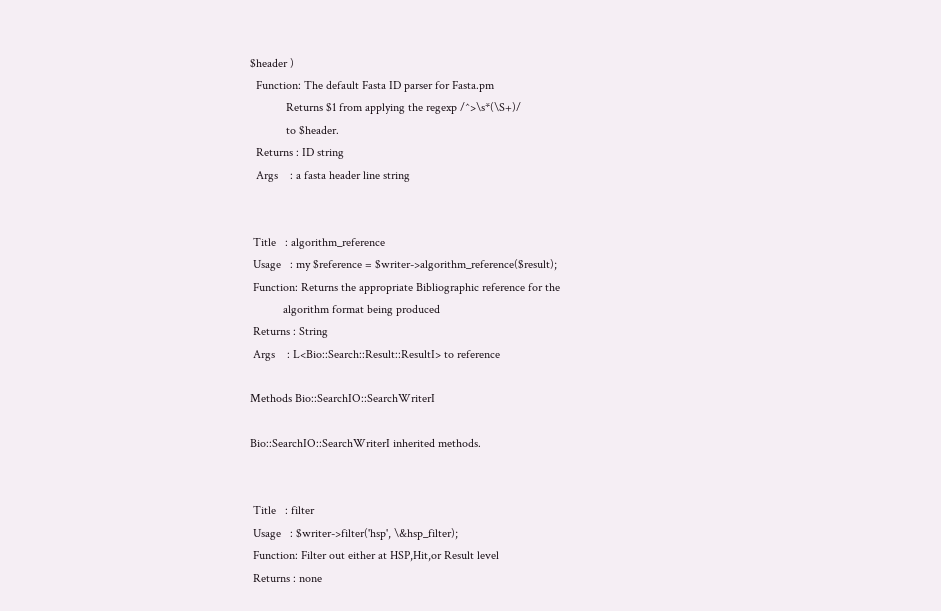$header )
  Function: The default Fasta ID parser for Fasta.pm
            Returns $1 from applying the regexp /^>\s*(\S+)/
            to $header.
  Returns : ID string
  Args    : a fasta header line string


 Title   : algorithm_reference
 Usage   : my $reference = $writer->algorithm_reference($result);
 Function: Returns the appropriate Bibliographic reference for the
           algorithm format being produced
 Returns : String
 Args    : L<Bio::Search::Result::ResultI> to reference

Methods Bio::SearchIO::SearchWriterI

Bio::SearchIO::SearchWriterI inherited methods.


 Title   : filter
 Usage   : $writer->filter('hsp', \&hsp_filter);
 Function: Filter out either at HSP,Hit,or Result level
 Returns : none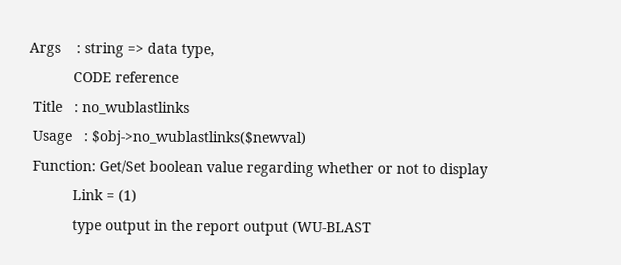Args    : string => data type,
           CODE reference
 Title   : no_wublastlinks
 Usage   : $obj->no_wublastlinks($newval)
 Function: Get/Set boolean value regarding whether or not to display
           Link = (1)
           type output in the report output (WU-BLAST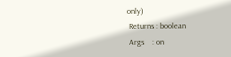only)
 Returns : boolean
 Args    : on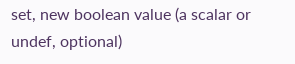set, new boolean value (a scalar or undef, optional)